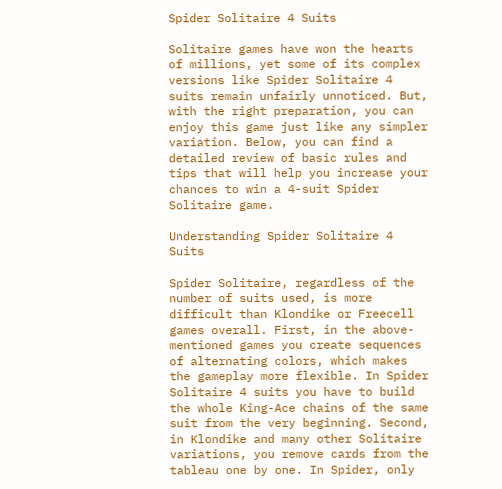Spider Solitaire 4 Suits

Solitaire games have won the hearts of millions, yet some of its complex versions like Spider Solitaire 4 suits remain unfairly unnoticed. But, with the right preparation, you can enjoy this game just like any simpler variation. Below, you can find a detailed review of basic rules and tips that will help you increase your chances to win a 4-suit Spider Solitaire game.

Understanding Spider Solitaire 4 Suits

Spider Solitaire, regardless of the number of suits used, is more difficult than Klondike or Freecell games overall. First, in the above-mentioned games you create sequences of alternating colors, which makes the gameplay more flexible. In Spider Solitaire 4 suits you have to build the whole King-Ace chains of the same suit from the very beginning. Second, in Klondike and many other Solitaire variations, you remove cards from the tableau one by one. In Spider, only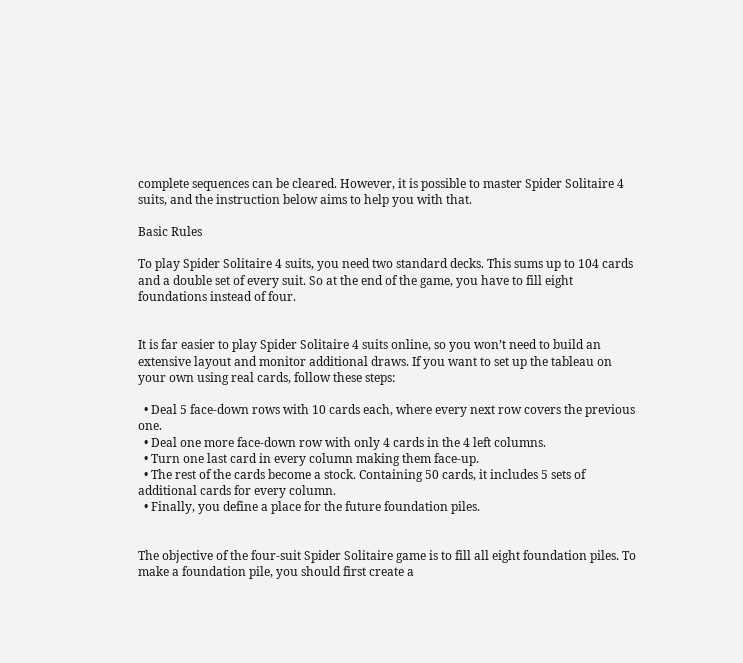complete sequences can be cleared. However, it is possible to master Spider Solitaire 4 suits, and the instruction below aims to help you with that.

Basic Rules

To play Spider Solitaire 4 suits, you need two standard decks. This sums up to 104 cards and a double set of every suit. So at the end of the game, you have to fill eight foundations instead of four.


It is far easier to play Spider Solitaire 4 suits online, so you won’t need to build an extensive layout and monitor additional draws. If you want to set up the tableau on your own using real cards, follow these steps:

  • Deal 5 face-down rows with 10 cards each, where every next row covers the previous one.
  • Deal one more face-down row with only 4 cards in the 4 left columns.
  • Turn one last card in every column making them face-up.
  • The rest of the cards become a stock. Containing 50 cards, it includes 5 sets of additional cards for every column.
  • Finally, you define a place for the future foundation piles.


The objective of the four-suit Spider Solitaire game is to fill all eight foundation piles. To make a foundation pile, you should first create a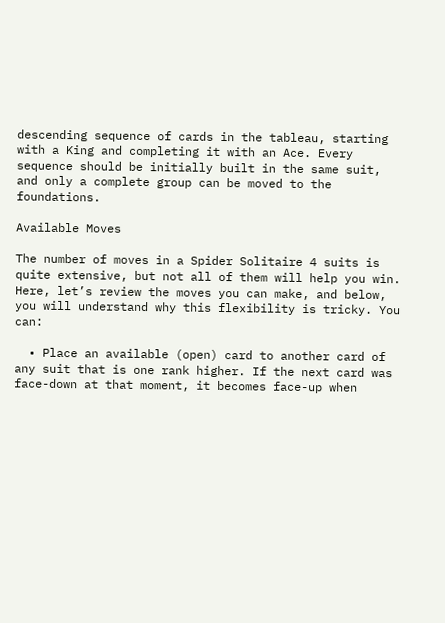descending sequence of cards in the tableau, starting with a King and completing it with an Ace. Every sequence should be initially built in the same suit, and only a complete group can be moved to the foundations.

Available Moves

The number of moves in a Spider Solitaire 4 suits is quite extensive, but not all of them will help you win. Here, let’s review the moves you can make, and below, you will understand why this flexibility is tricky. You can:

  • Place an available (open) card to another card of any suit that is one rank higher. If the next card was face-down at that moment, it becomes face-up when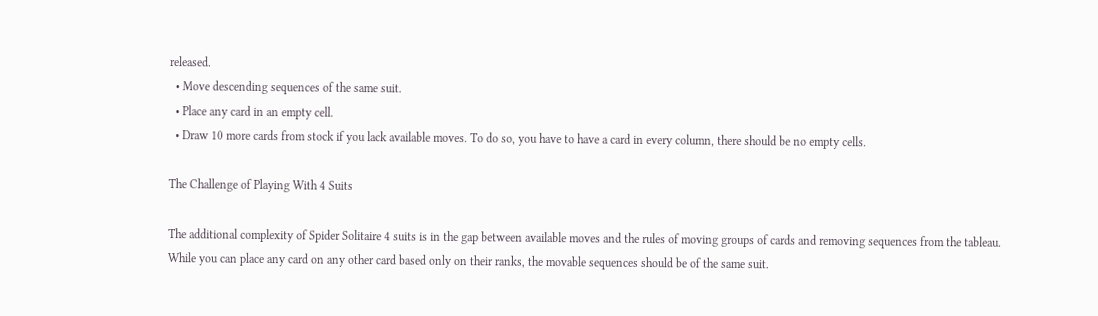released.
  • Move descending sequences of the same suit.
  • Place any card in an empty cell.
  • Draw 10 more cards from stock if you lack available moves. To do so, you have to have a card in every column, there should be no empty cells.

The Challenge of Playing With 4 Suits

The additional complexity of Spider Solitaire 4 suits is in the gap between available moves and the rules of moving groups of cards and removing sequences from the tableau. While you can place any card on any other card based only on their ranks, the movable sequences should be of the same suit.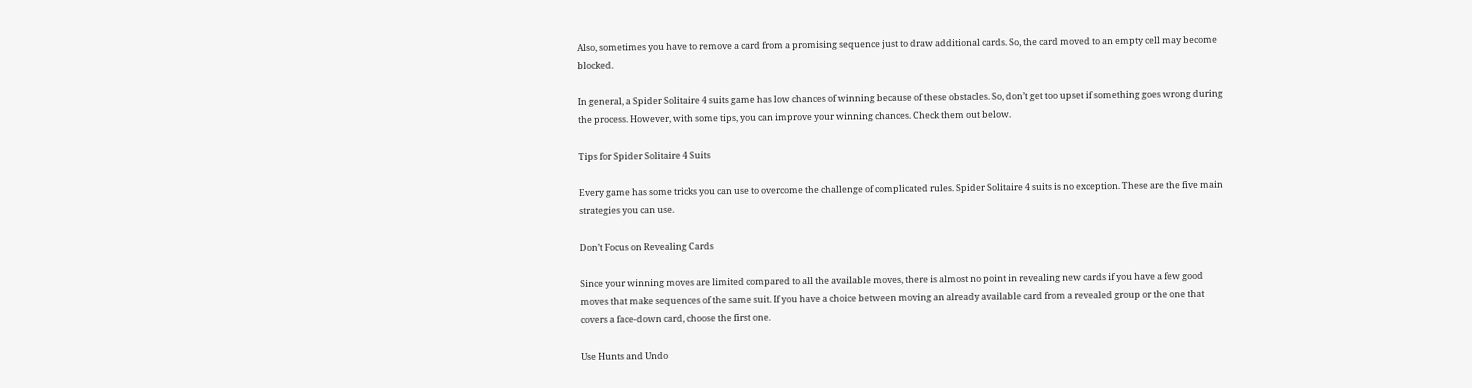Also, sometimes you have to remove a card from a promising sequence just to draw additional cards. So, the card moved to an empty cell may become blocked.

In general, a Spider Solitaire 4 suits game has low chances of winning because of these obstacles. So, don’t get too upset if something goes wrong during the process. However, with some tips, you can improve your winning chances. Check them out below.

Tips for Spider Solitaire 4 Suits

Every game has some tricks you can use to overcome the challenge of complicated rules. Spider Solitaire 4 suits is no exception. These are the five main strategies you can use.

Don’t Focus on Revealing Cards

Since your winning moves are limited compared to all the available moves, there is almost no point in revealing new cards if you have a few good moves that make sequences of the same suit. If you have a choice between moving an already available card from a revealed group or the one that covers a face-down card, choose the first one.

Use Hunts and Undo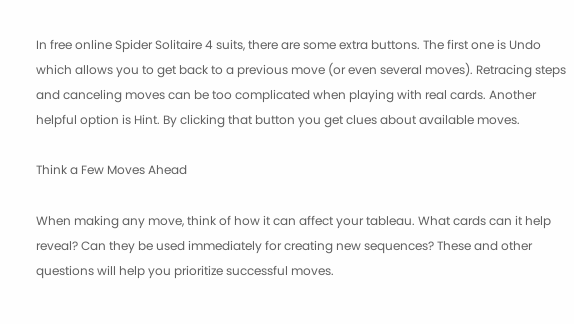In free online Spider Solitaire 4 suits, there are some extra buttons. The first one is Undo which allows you to get back to a previous move (or even several moves). Retracing steps and canceling moves can be too complicated when playing with real cards. Another helpful option is Hint. By clicking that button you get clues about available moves.

Think a Few Moves Ahead

When making any move, think of how it can affect your tableau. What cards can it help reveal? Can they be used immediately for creating new sequences? These and other questions will help you prioritize successful moves.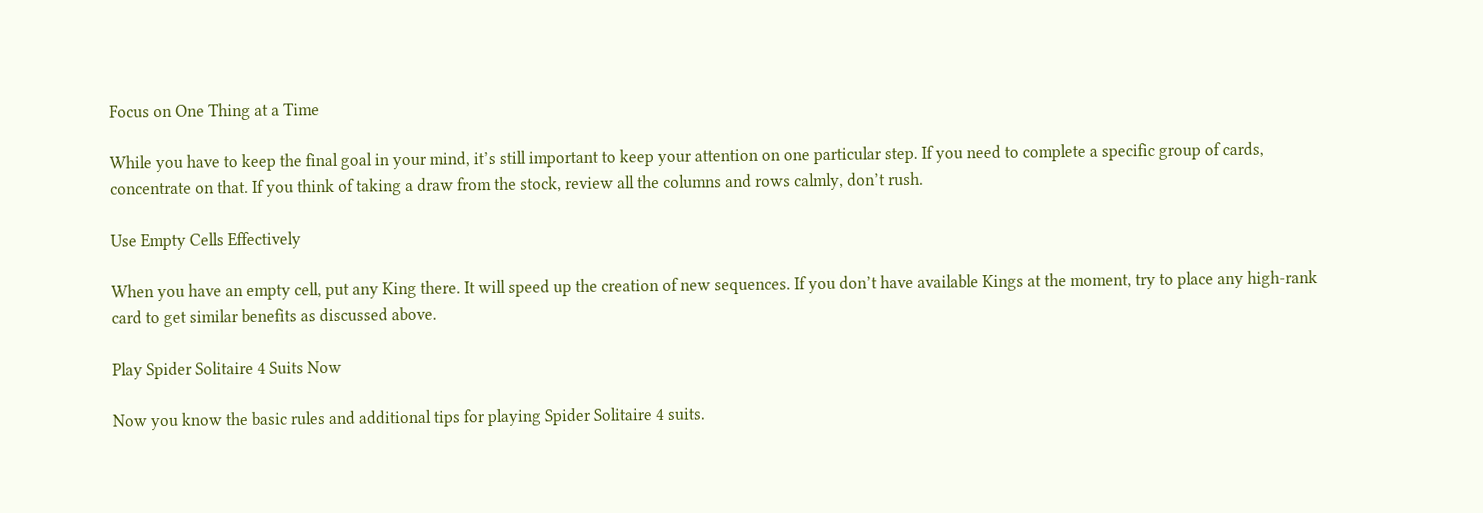Focus on One Thing at a Time

While you have to keep the final goal in your mind, it’s still important to keep your attention on one particular step. If you need to complete a specific group of cards, concentrate on that. If you think of taking a draw from the stock, review all the columns and rows calmly, don’t rush.

Use Empty Cells Effectively

When you have an empty cell, put any King there. It will speed up the creation of new sequences. If you don’t have available Kings at the moment, try to place any high-rank card to get similar benefits as discussed above.

Play Spider Solitaire 4 Suits Now

Now you know the basic rules and additional tips for playing Spider Solitaire 4 suits.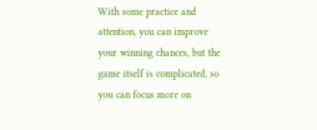With some practice and attention, you can improve your winning chances, but the game itself is complicated, so you can focus more on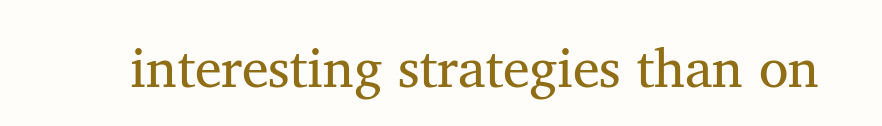interesting strategies than on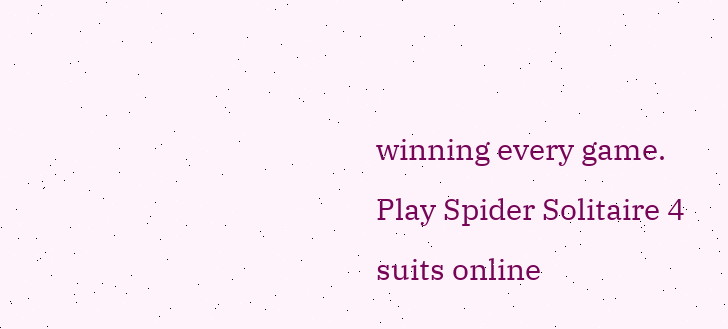winning every game. Play Spider Solitaire 4 suits online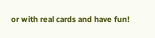or with real cards and have fun!